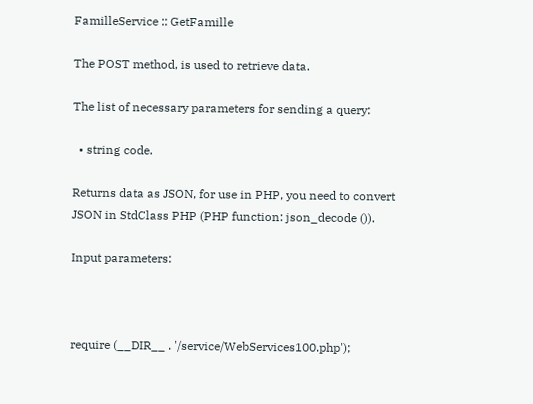FamilleService :: GetFamille

The POST method, is used to retrieve data.

The list of necessary parameters for sending a query:

  • string code.

Returns data as JSON, for use in PHP, you need to convert JSON in StdClass PHP (PHP function: json_decode ()).

Input parameters:



require (__DIR__ . '/service/WebServices100.php');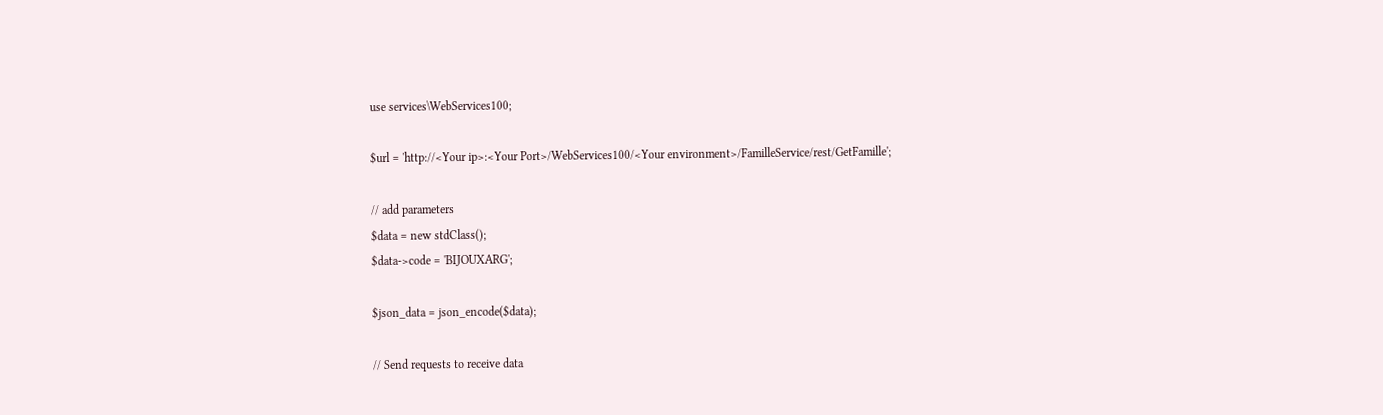use services\WebServices100;

$url = 'http://<Your ip>:<Your Port>/WebServices100/<Your environment>/FamilleService/rest/GetFamille';

// add parameters
$data = new stdClass();
$data->code = 'BIJOUXARG';

$json_data = json_encode($data);

// Send requests to receive data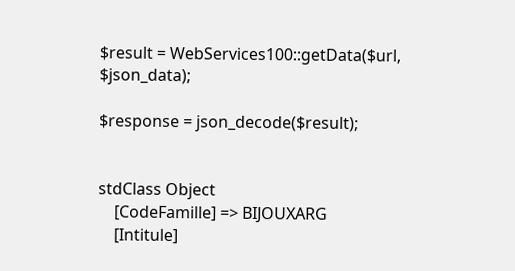$result = WebServices100::getData($url, $json_data);

$response = json_decode($result);


stdClass Object
    [CodeFamille] => BIJOUXARG
    [Intitule]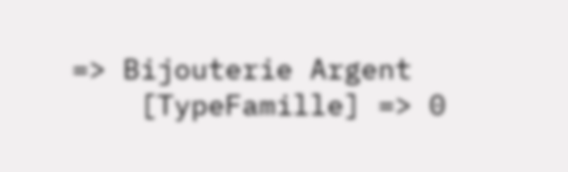=> Bijouterie Argent
    [TypeFamille] => 0